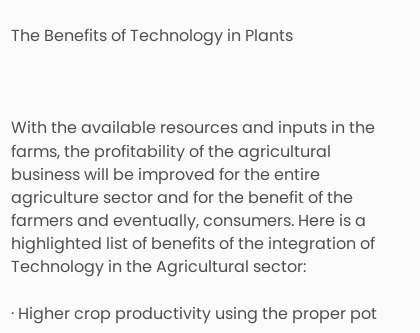The Benefits of Technology in Plants



With the available resources and inputs in the farms, the profitability of the agricultural business will be improved for the entire agriculture sector and for the benefit of the farmers and eventually, consumers. Here is a highlighted list of benefits of the integration of Technology in the Agricultural sector:

· Higher crop productivity using the proper pot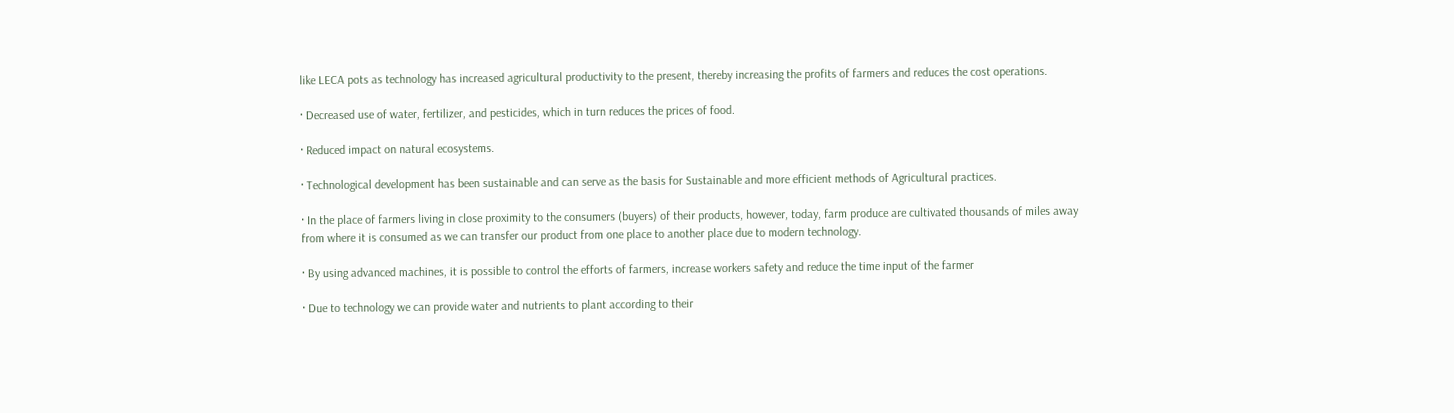like LECA pots as technology has increased agricultural productivity to the present, thereby increasing the profits of farmers and reduces the cost operations.

· Decreased use of water, fertilizer, and pesticides, which in turn reduces the prices of food.

· Reduced impact on natural ecosystems.

· Technological development has been sustainable and can serve as the basis for Sustainable and more efficient methods of Agricultural practices.

· In the place of farmers living in close proximity to the consumers (buyers) of their products, however, today, farm produce are cultivated thousands of miles away from where it is consumed as we can transfer our product from one place to another place due to modern technology.

· By using advanced machines, it is possible to control the efforts of farmers, increase workers safety and reduce the time input of the farmer

· Due to technology we can provide water and nutrients to plant according to their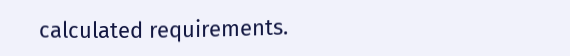calculated requirements.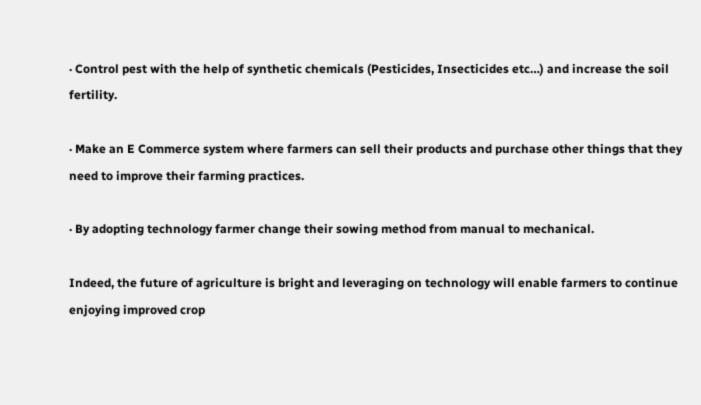· Control pest with the help of synthetic chemicals (Pesticides, Insecticides etc…) and increase the soil fertility.

· Make an E Commerce system where farmers can sell their products and purchase other things that they need to improve their farming practices.

· By adopting technology farmer change their sowing method from manual to mechanical.

Indeed, the future of agriculture is bright and leveraging on technology will enable farmers to continue enjoying improved crop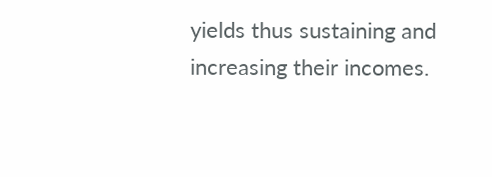yields thus sustaining and increasing their incomes.